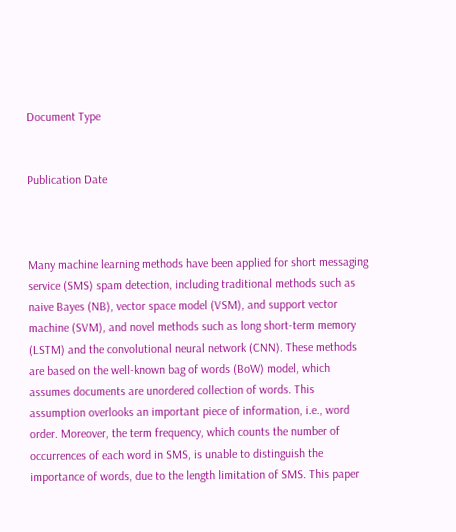Document Type


Publication Date



Many machine learning methods have been applied for short messaging service (SMS) spam detection, including traditional methods such as naive Bayes (NB), vector space model (VSM), and support vector machine (SVM), and novel methods such as long short-term memory (LSTM) and the convolutional neural network (CNN). These methods are based on the well-known bag of words (BoW) model, which assumes documents are unordered collection of words. This assumption overlooks an important piece of information, i.e., word order. Moreover, the term frequency, which counts the number of occurrences of each word in SMS, is unable to distinguish the importance of words, due to the length limitation of SMS. This paper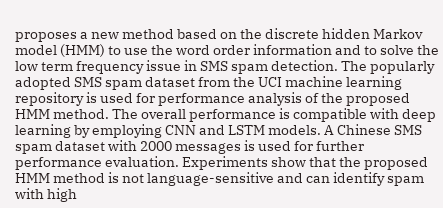proposes a new method based on the discrete hidden Markov model (HMM) to use the word order information and to solve the low term frequency issue in SMS spam detection. The popularly adopted SMS spam dataset from the UCI machine learning repository is used for performance analysis of the proposed HMM method. The overall performance is compatible with deep learning by employing CNN and LSTM models. A Chinese SMS spam dataset with 2000 messages is used for further performance evaluation. Experiments show that the proposed HMM method is not language-sensitive and can identify spam with high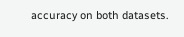accuracy on both datasets.